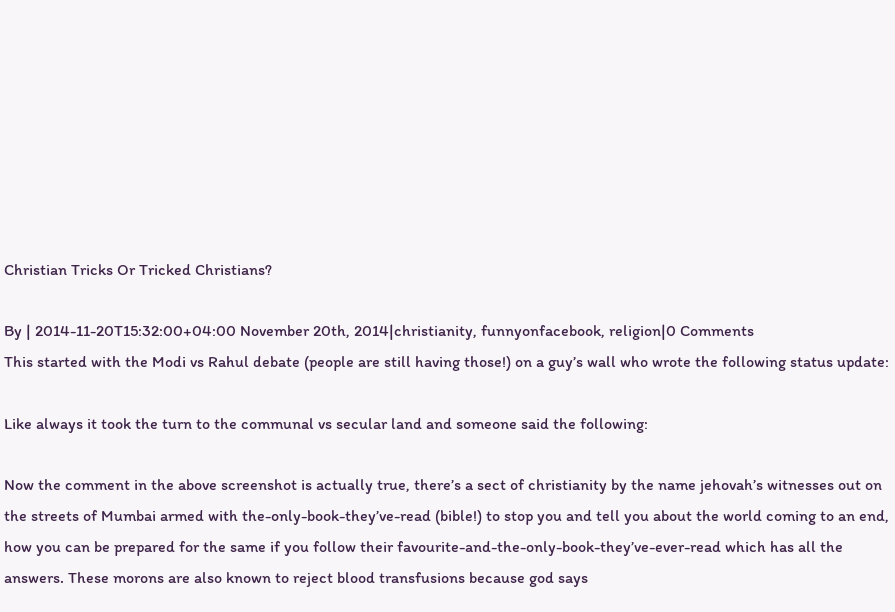Christian Tricks Or Tricked Christians?

By | 2014-11-20T15:32:00+04:00 November 20th, 2014|christianity, funnyonfacebook, religion|0 Comments
This started with the Modi vs Rahul debate (people are still having those!) on a guy’s wall who wrote the following status update:

Like always it took the turn to the communal vs secular land and someone said the following:

Now the comment in the above screenshot is actually true, there’s a sect of christianity by the name jehovah’s witnesses out on the streets of Mumbai armed with the-only-book-they’ve-read (bible!) to stop you and tell you about the world coming to an end, how you can be prepared for the same if you follow their favourite-and-the-only-book-they’ve-ever-read which has all the answers. These morons are also known to reject blood transfusions because god says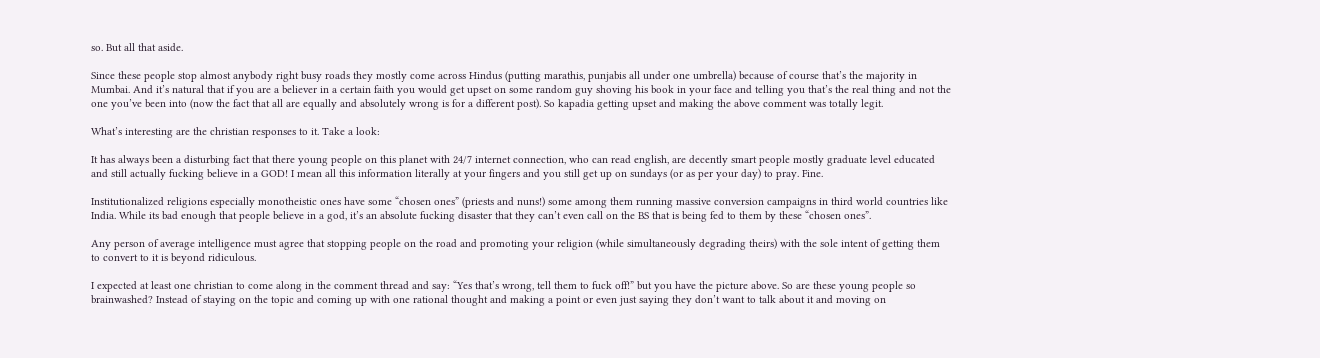so. But all that aside.

Since these people stop almost anybody right busy roads they mostly come across Hindus (putting marathis, punjabis all under one umbrella) because of course that’s the majority in Mumbai. And it’s natural that if you are a believer in a certain faith you would get upset on some random guy shoving his book in your face and telling you that’s the real thing and not the one you’ve been into (now the fact that all are equally and absolutely wrong is for a different post). So kapadia getting upset and making the above comment was totally legit.

What’s interesting are the christian responses to it. Take a look:

It has always been a disturbing fact that there young people on this planet with 24/7 internet connection, who can read english, are decently smart people mostly graduate level educated and still actually fucking believe in a GOD! I mean all this information literally at your fingers and you still get up on sundays (or as per your day) to pray. Fine.

Institutionalized religions especially monotheistic ones have some “chosen ones” (priests and nuns!) some among them running massive conversion campaigns in third world countries like India. While its bad enough that people believe in a god, it’s an absolute fucking disaster that they can’t even call on the BS that is being fed to them by these “chosen ones”.

Any person of average intelligence must agree that stopping people on the road and promoting your religion (while simultaneously degrading theirs) with the sole intent of getting them to convert to it is beyond ridiculous.

I expected at least one christian to come along in the comment thread and say: “Yes that’s wrong, tell them to fuck off!” but you have the picture above. So are these young people so brainwashed? Instead of staying on the topic and coming up with one rational thought and making a point or even just saying they don’t want to talk about it and moving on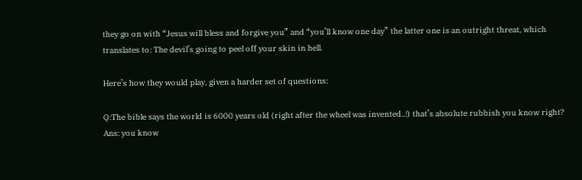they go on with “Jesus will bless and forgive you” and “you’ll know one day” the latter one is an outright threat, which translates to: The devil’s going to peel off your skin in hell.

Here’s how they would play, given a harder set of questions:

Q:The bible says the world is 6000 years old (right after the wheel was invented..!) that’s absolute rubbish you know right?
Ans: you know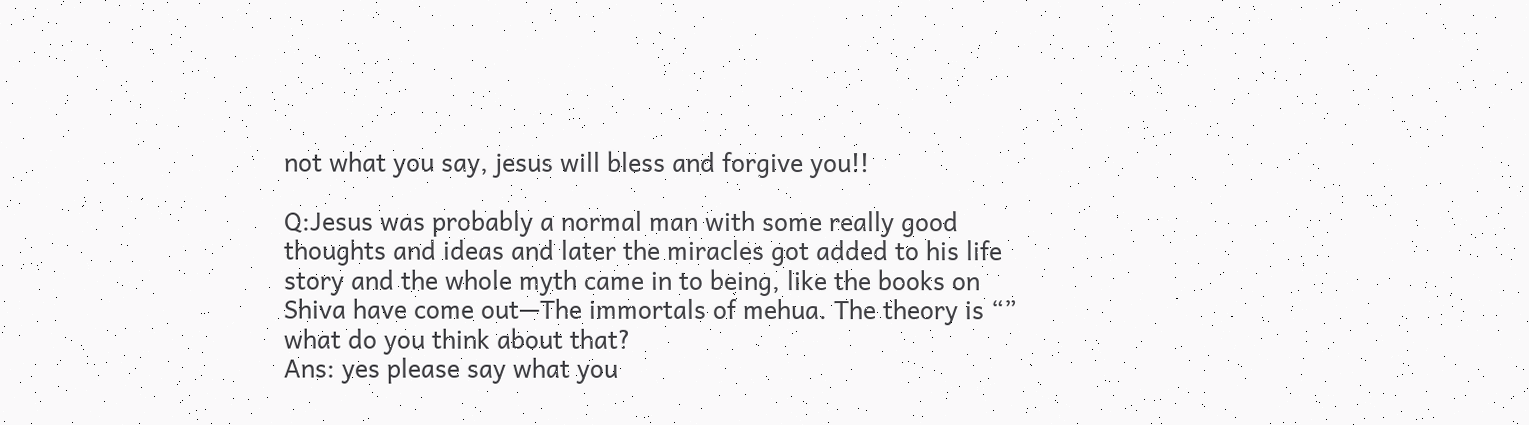not what you say, jesus will bless and forgive you!!

Q:Jesus was probably a normal man with some really good thoughts and ideas and later the miracles got added to his life story and the whole myth came in to being, like the books on Shiva have come out—The immortals of mehua. The theory is “” what do you think about that?
Ans: yes please say what you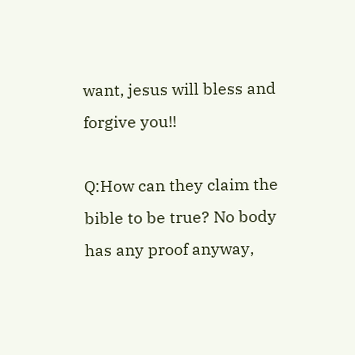want, jesus will bless and forgive you!!

Q:How can they claim the bible to be true? No body has any proof anyway,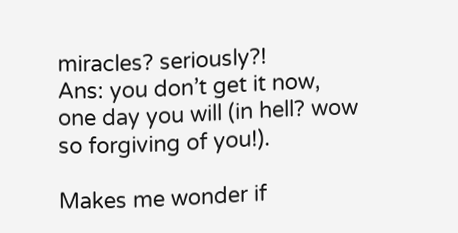miracles? seriously?!
Ans: you don’t get it now, one day you will (in hell? wow so forgiving of you!).

Makes me wonder if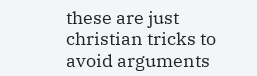these are just christian tricks to avoid arguments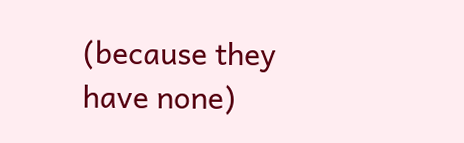(because they have none)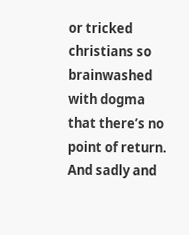or tricked christians so brainwashed with dogma that there’s no point of return. And sadly and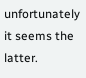unfortunately it seems the latter.